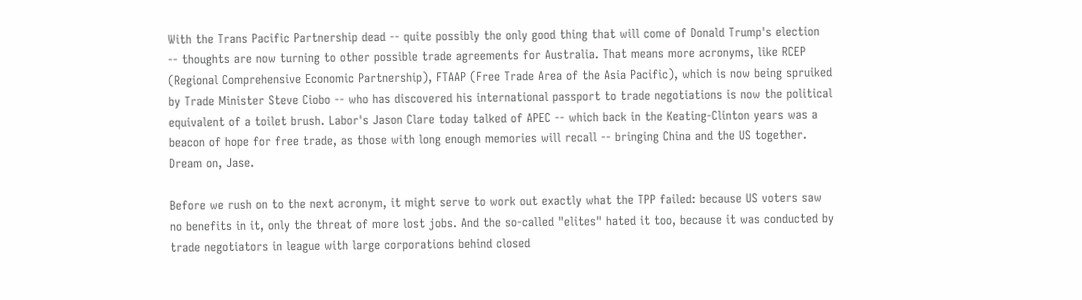With the Trans Pacific Partnership dead -- quite possibly the only good thing that will come of Donald Trump's election -- thoughts are now turning to other possible trade agreements for Australia. That means more acronyms, like RCEP (Regional Comprehensive Economic Partnership), FTAAP (Free Trade Area of the Asia Pacific), which is now being spruiked by Trade Minister Steve Ciobo -- who has discovered his international passport to trade negotiations is now the political equivalent of a toilet brush. Labor's Jason Clare today talked of APEC -- which back in the Keating-Clinton years was a beacon of hope for free trade, as those with long enough memories will recall -- bringing China and the US together. Dream on, Jase.

Before we rush on to the next acronym, it might serve to work out exactly what the TPP failed: because US voters saw no benefits in it, only the threat of more lost jobs. And the so-called "elites" hated it too, because it was conducted by trade negotiators in league with large corporations behind closed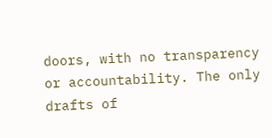doors, with no transparency or accountability. The only drafts of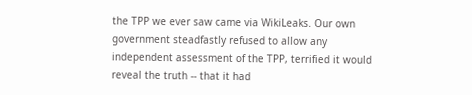the TPP we ever saw came via WikiLeaks. Our own government steadfastly refused to allow any independent assessment of the TPP, terrified it would reveal the truth -- that it had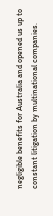negligible benefits for Australia and opened us up to constant litigation by multinational companies.